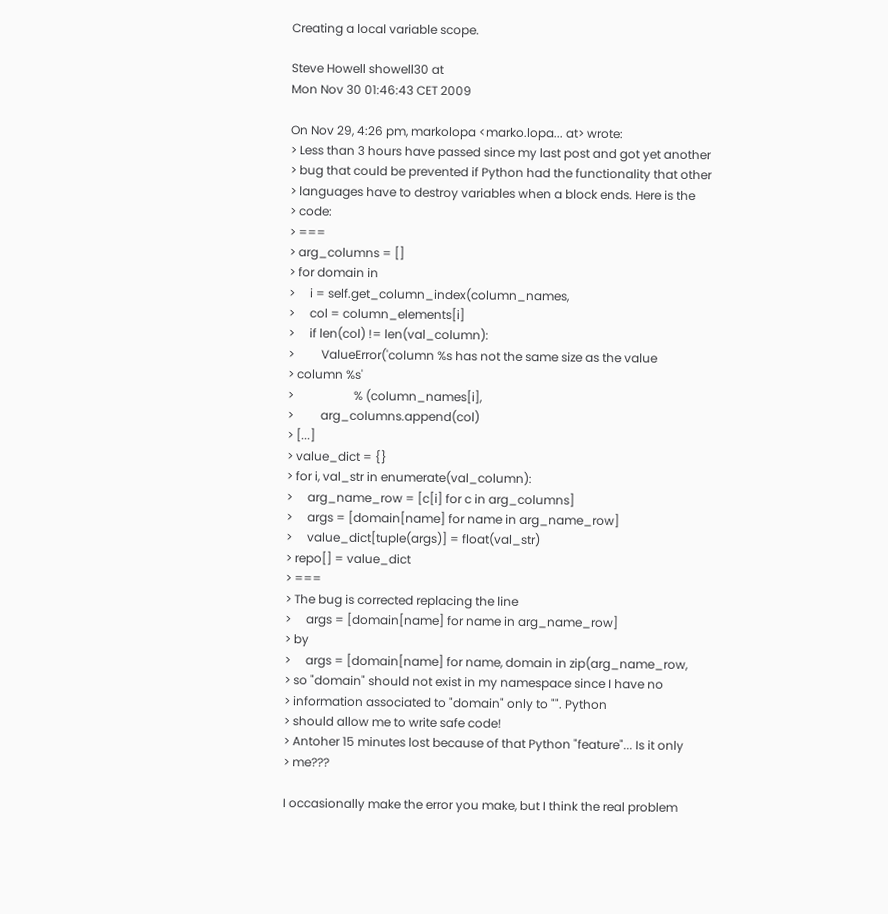Creating a local variable scope.

Steve Howell showell30 at
Mon Nov 30 01:46:43 CET 2009

On Nov 29, 4:26 pm, markolopa <marko.lopa... at> wrote:
> Less than 3 hours have passed since my last post and got yet another
> bug that could be prevented if Python had the functionality that other
> languages have to destroy variables when a block ends. Here is the
> code:
> ===
> arg_columns = []
> for domain in
>     i = self.get_column_index(column_names,
>     col = column_elements[i]
>     if len(col) != len(val_column):
>         ValueError('column %s has not the same size as the value
> column %s'
>                    % (column_names[i],
>         arg_columns.append(col)
> [...]
> value_dict = {}
> for i, val_str in enumerate(val_column):
>     arg_name_row = [c[i] for c in arg_columns]
>     args = [domain[name] for name in arg_name_row]
>     value_dict[tuple(args)] = float(val_str)
> repo[] = value_dict
> ===
> The bug is corrected replacing the line
>     args = [domain[name] for name in arg_name_row]
> by
>     args = [domain[name] for name, domain in zip(arg_name_row,
> so "domain" should not exist in my namespace since I have no
> information associated to "domain" only to "". Python
> should allow me to write safe code!
> Antoher 15 minutes lost because of that Python "feature"... Is it only
> me???

I occasionally make the error you make, but I think the real problem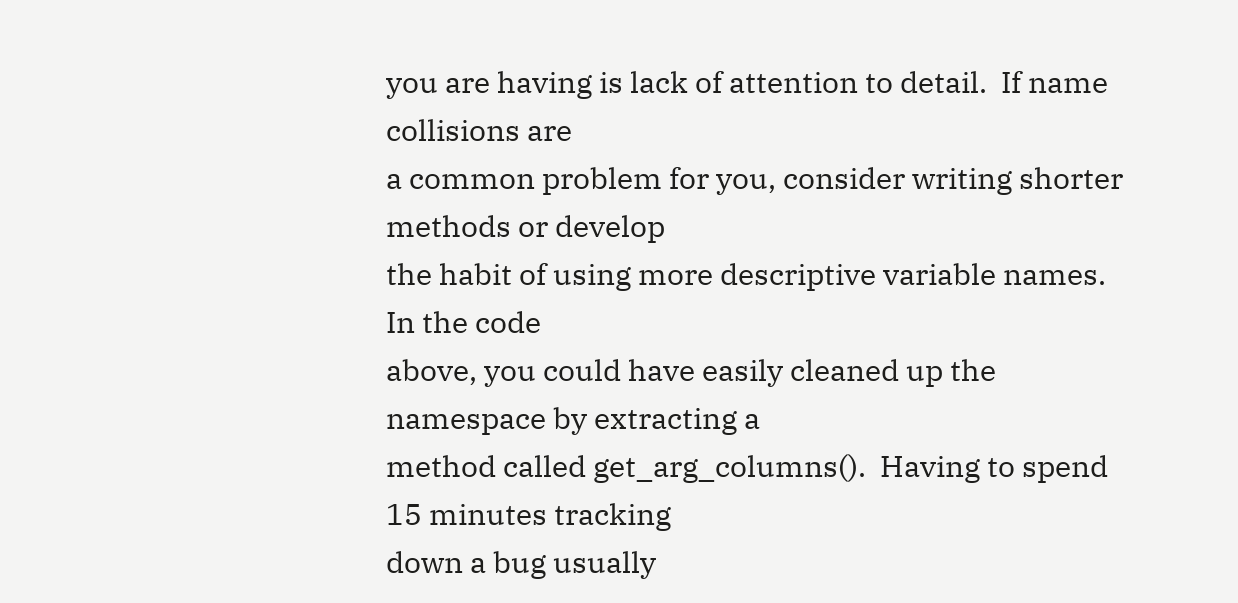you are having is lack of attention to detail.  If name collisions are
a common problem for you, consider writing shorter methods or develop
the habit of using more descriptive variable names.  In the code
above, you could have easily cleaned up the namespace by extracting a
method called get_arg_columns().  Having to spend 15 minutes tracking
down a bug usually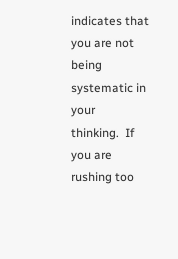indicates that you are not being systematic in your
thinking.  If you are rushing too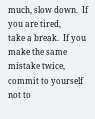much, slow down.  If you are tired,
take a break.  If you make the same mistake twice, commit to yourself
not to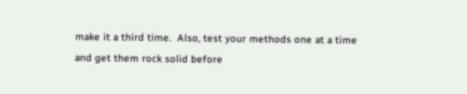make it a third time.  Also, test your methods one at a time
and get them rock solid before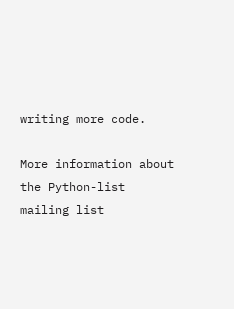writing more code.

More information about the Python-list mailing list